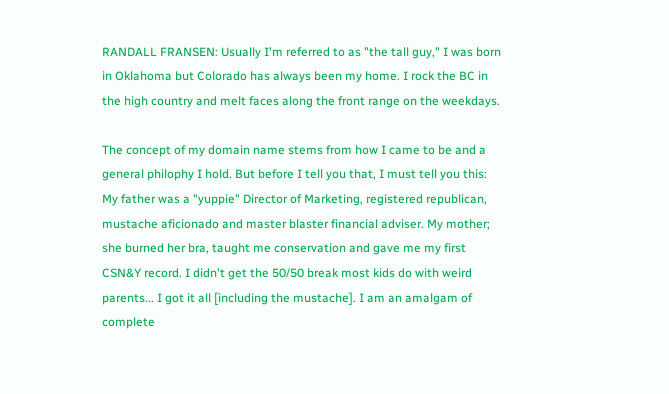RANDALL FRANSEN: Usually I'm referred to as "the tall guy," I was born in Oklahoma but Colorado has always been my home. I rock the BC in the high country and melt faces along the front range on the weekdays.

The concept of my domain name stems from how I came to be and a general philophy I hold. But before I tell you that, I must tell you this: My father was a "yuppie" Director of Marketing, registered republican, mustache aficionado and master blaster financial adviser. My mother; she burned her bra, taught me conservation and gave me my first CSN&Y record. I didn't get the 50/50 break most kids do with weird parents... I got it all [including the mustache]. I am an amalgam of complete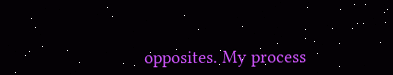opposites. My process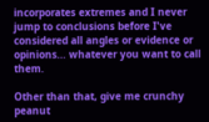incorporates extremes and I never jump to conclusions before I've considered all angles or evidence or opinions... whatever you want to call them.

Other than that, give me crunchy peanut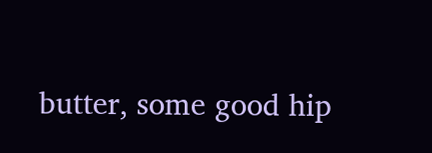butter, some good hip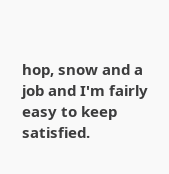hop, snow and a job and I'm fairly easy to keep satisfied.